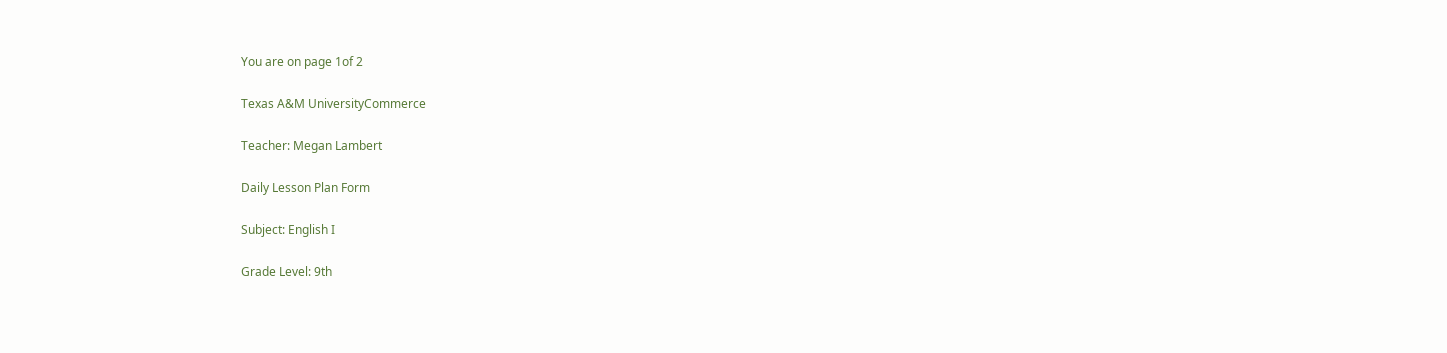You are on page 1of 2

Texas A&M UniversityCommerce

Teacher: Megan Lambert

Daily Lesson Plan Form

Subject: English I

Grade Level: 9th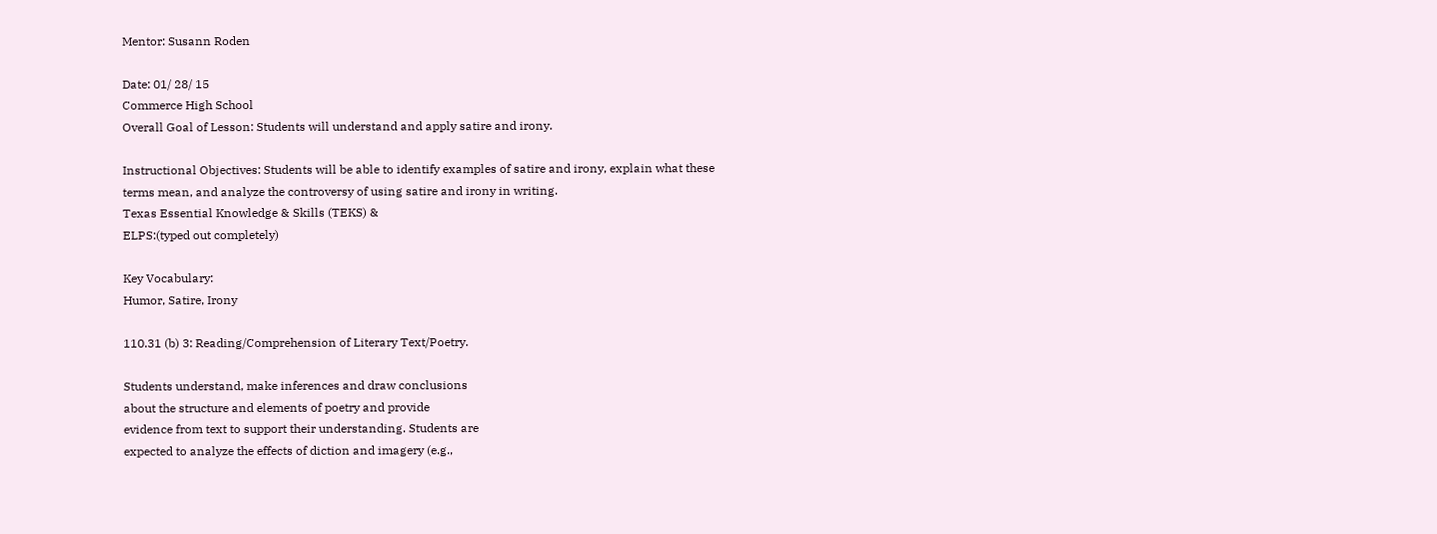Mentor: Susann Roden

Date: 01/ 28/ 15
Commerce High School
Overall Goal of Lesson: Students will understand and apply satire and irony.

Instructional Objectives: Students will be able to identify examples of satire and irony, explain what these
terms mean, and analyze the controversy of using satire and irony in writing.
Texas Essential Knowledge & Skills (TEKS) &
ELPS:(typed out completely)

Key Vocabulary:
Humor, Satire, Irony

110.31 (b) 3: Reading/Comprehension of Literary Text/Poetry.

Students understand, make inferences and draw conclusions
about the structure and elements of poetry and provide
evidence from text to support their understanding. Students are
expected to analyze the effects of diction and imagery (e.g.,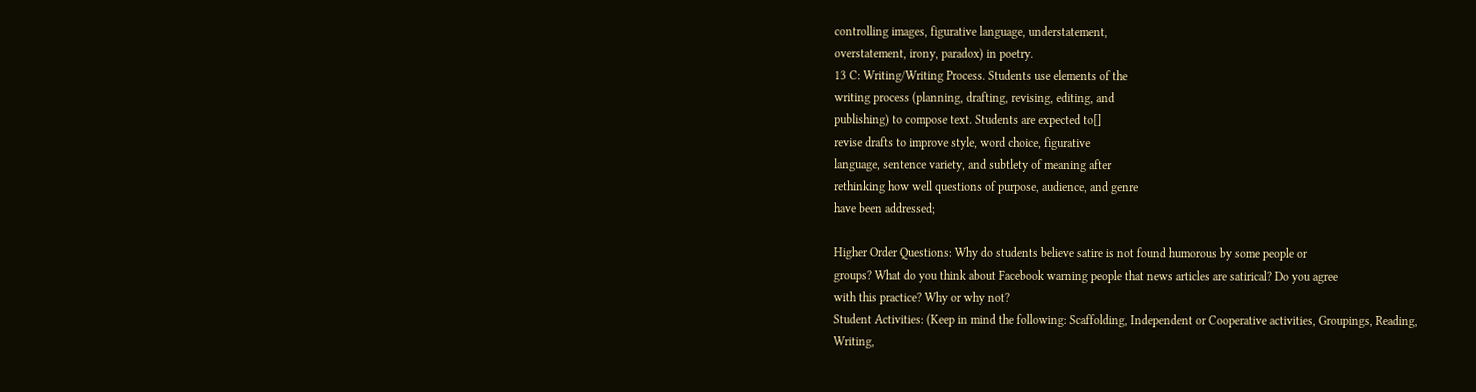controlling images, figurative language, understatement,
overstatement, irony, paradox) in poetry.
13 C: Writing/Writing Process. Students use elements of the
writing process (planning, drafting, revising, editing, and
publishing) to compose text. Students are expected to[]
revise drafts to improve style, word choice, figurative
language, sentence variety, and subtlety of meaning after
rethinking how well questions of purpose, audience, and genre
have been addressed;

Higher Order Questions: Why do students believe satire is not found humorous by some people or
groups? What do you think about Facebook warning people that news articles are satirical? Do you agree
with this practice? Why or why not?
Student Activities: (Keep in mind the following: Scaffolding, Independent or Cooperative activities, Groupings, Reading,
Writing,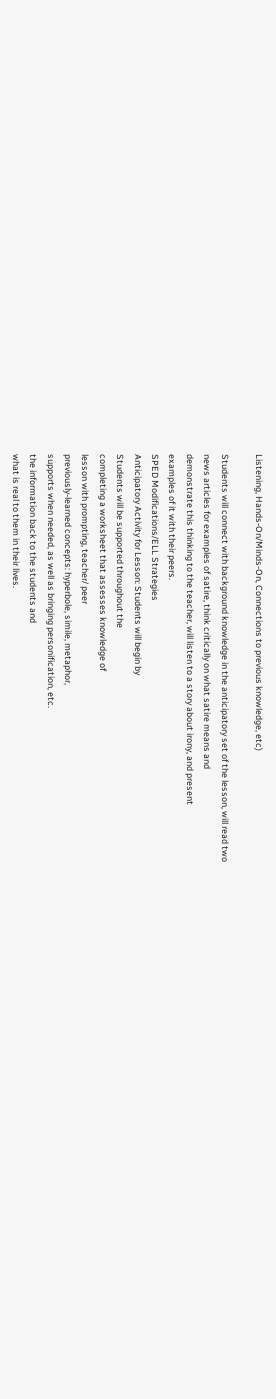Listening, Hands-On/Minds-On, Connections to previous knowledge, etc)

Students will connect with background knowledge in the anticipatory set of the lesson, will read two
news articles for examples of satire, think critically on what satire means and
demonstrate this thinking to the teacher, will listen to a story about irony, and present
examples of it with their peers.
SPED Modifications/ELL Strategies
Anticipatory Activity for Lesson: Students will begin by
Students will be supported throughout the
completing a worksheet that assesses knowledge of
lesson with prompting, teacher/ peer
previously-learned concepts: hyperbole, simile, metaphor,
supports when needed, as well as bringing personification, etc.
the information back to the students and
what is real to them in their lives.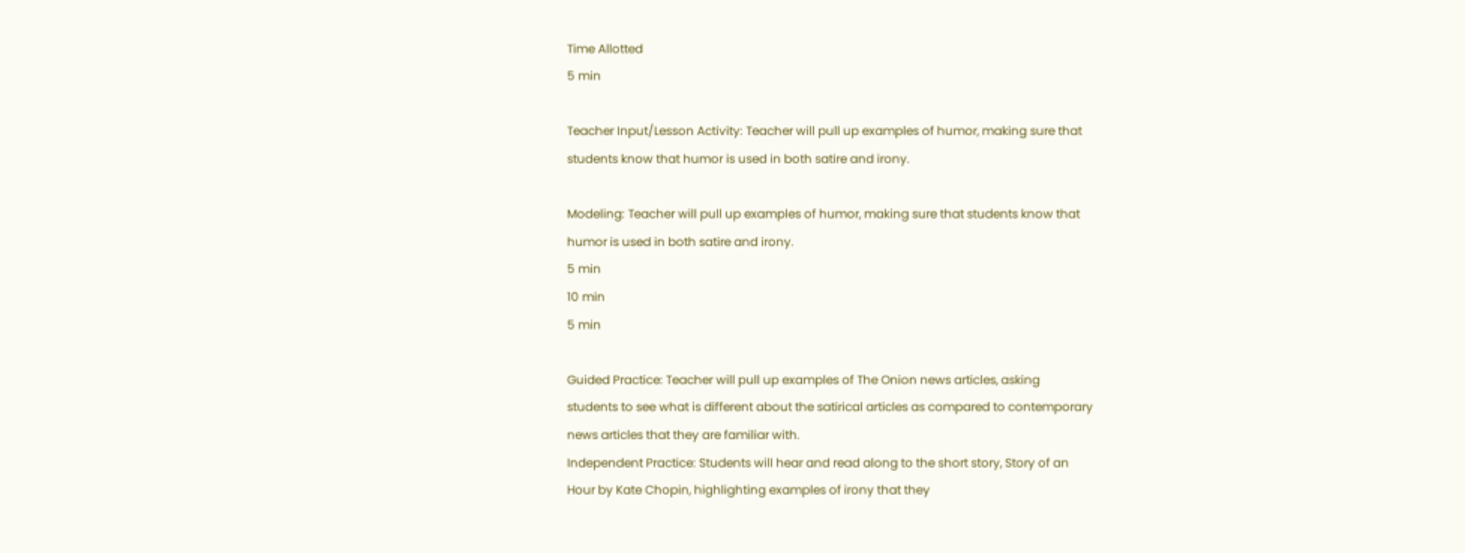Time Allotted
5 min

Teacher Input/Lesson Activity: Teacher will pull up examples of humor, making sure that
students know that humor is used in both satire and irony.

Modeling: Teacher will pull up examples of humor, making sure that students know that
humor is used in both satire and irony.
5 min
10 min
5 min

Guided Practice: Teacher will pull up examples of The Onion news articles, asking
students to see what is different about the satirical articles as compared to contemporary
news articles that they are familiar with.
Independent Practice: Students will hear and read along to the short story, Story of an
Hour by Kate Chopin, highlighting examples of irony that they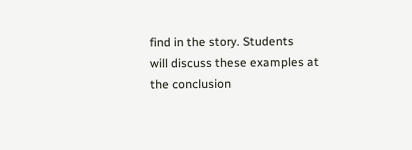find in the story. Students
will discuss these examples at the conclusion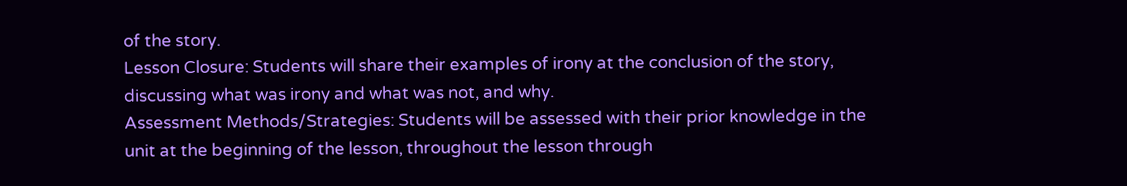of the story.
Lesson Closure: Students will share their examples of irony at the conclusion of the story,
discussing what was irony and what was not, and why.
Assessment Methods/Strategies: Students will be assessed with their prior knowledge in the
unit at the beginning of the lesson, throughout the lesson through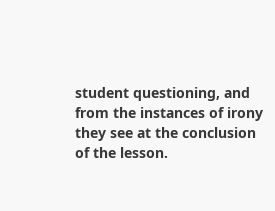student questioning, and
from the instances of irony they see at the conclusion of the lesson.